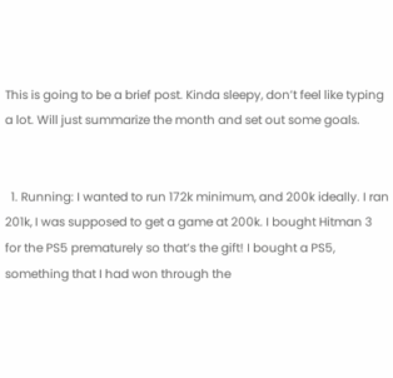This is going to be a brief post. Kinda sleepy, don’t feel like typing a lot. Will just summarize the month and set out some goals.


  1. Running: I wanted to run 172k minimum, and 200k ideally. I ran 201k, I was supposed to get a game at 200k. I bought Hitman 3 for the PS5 prematurely so that’s the gift! I bought a PS5, something that I had won through the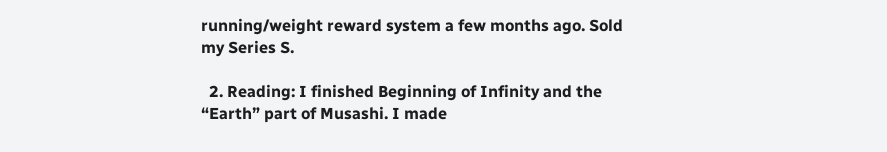running/weight reward system a few months ago. Sold my Series S.

  2. Reading: I finished Beginning of Infinity and the “Earth” part of Musashi. I made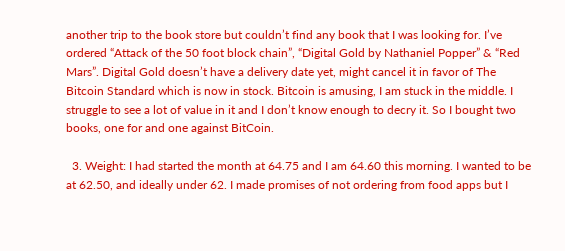another trip to the book store but couldn’t find any book that I was looking for. I’ve ordered “Attack of the 50 foot block chain”, “Digital Gold by Nathaniel Popper” & “Red Mars”. Digital Gold doesn’t have a delivery date yet, might cancel it in favor of The Bitcoin Standard which is now in stock. Bitcoin is amusing, I am stuck in the middle. I struggle to see a lot of value in it and I don’t know enough to decry it. So I bought two books, one for and one against BitCoin.

  3. Weight: I had started the month at 64.75 and I am 64.60 this morning. I wanted to be at 62.50, and ideally under 62. I made promises of not ordering from food apps but I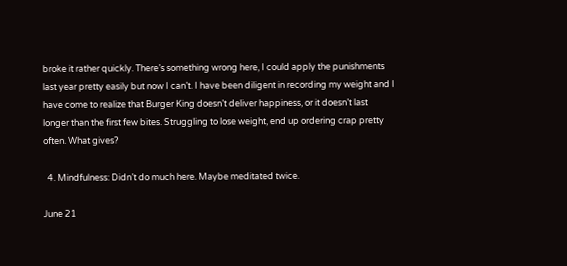broke it rather quickly. There’s something wrong here, I could apply the punishments last year pretty easily but now I can’t. I have been diligent in recording my weight and I have come to realize that Burger King doesn’t deliver happiness, or it doesn’t last longer than the first few bites. Struggling to lose weight, end up ordering crap pretty often. What gives?

  4. Mindfulness: Didn’t do much here. Maybe meditated twice.

June 21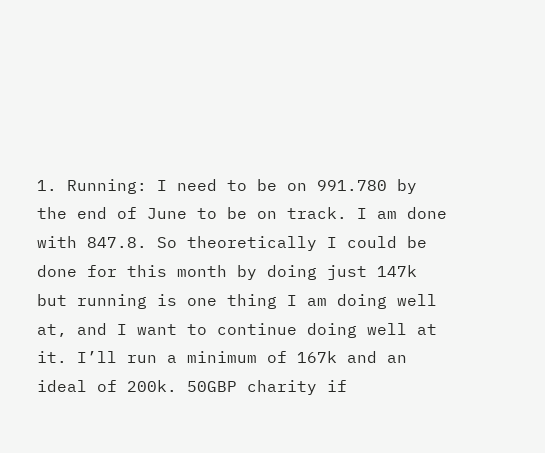1. Running: I need to be on 991.780 by the end of June to be on track. I am done with 847.8. So theoretically I could be done for this month by doing just 147k but running is one thing I am doing well at, and I want to continue doing well at it. I’ll run a minimum of 167k and an ideal of 200k. 50GBP charity if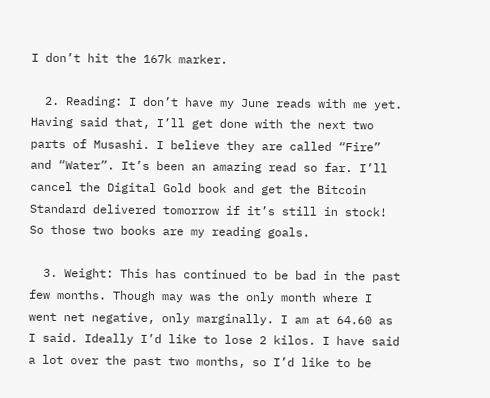I don’t hit the 167k marker.

  2. Reading: I don’t have my June reads with me yet. Having said that, I’ll get done with the next two parts of Musashi. I believe they are called “Fire” and “Water”. It’s been an amazing read so far. I’ll cancel the Digital Gold book and get the Bitcoin Standard delivered tomorrow if it’s still in stock! So those two books are my reading goals.

  3. Weight: This has continued to be bad in the past few months. Though may was the only month where I went net negative, only marginally. I am at 64.60 as I said. Ideally I’d like to lose 2 kilos. I have said a lot over the past two months, so I’d like to be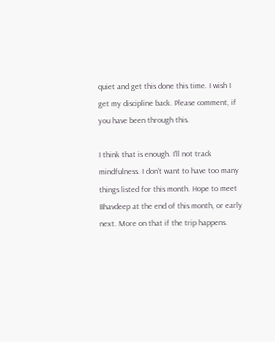quiet and get this done this time. I wish I get my discipline back. Please comment, if you have been through this.

I think that is enough. I’ll not track mindfulness. I don’t want to have too many things listed for this month. Hope to meet Bhavdeep at the end of this month, or early next. More on that if the trip happens.